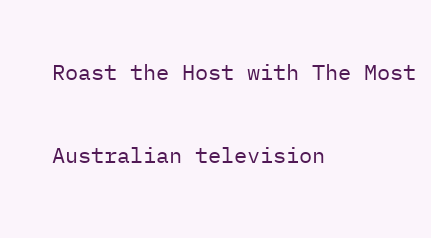Roast the Host with The Most

Australian television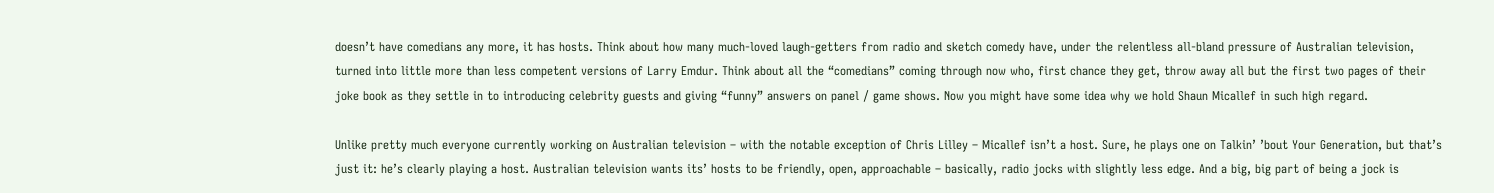doesn’t have comedians any more, it has hosts. Think about how many much-loved laugh-getters from radio and sketch comedy have, under the relentless all-bland pressure of Australian television, turned into little more than less competent versions of Larry Emdur. Think about all the “comedians” coming through now who, first chance they get, throw away all but the first two pages of their joke book as they settle in to introducing celebrity guests and giving “funny” answers on panel / game shows. Now you might have some idea why we hold Shaun Micallef in such high regard.

Unlike pretty much everyone currently working on Australian television – with the notable exception of Chris Lilley – Micallef isn’t a host. Sure, he plays one on Talkin’ ’bout Your Generation, but that’s just it: he’s clearly playing a host. Australian television wants its’ hosts to be friendly, open, approachable – basically, radio jocks with slightly less edge. And a big, big part of being a jock is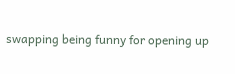swapping being funny for opening up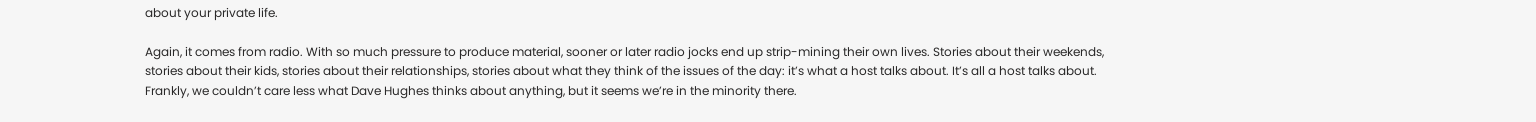about your private life.

Again, it comes from radio. With so much pressure to produce material, sooner or later radio jocks end up strip-mining their own lives. Stories about their weekends, stories about their kids, stories about their relationships, stories about what they think of the issues of the day: it’s what a host talks about. It’s all a host talks about. Frankly, we couldn’t care less what Dave Hughes thinks about anything, but it seems we’re in the minority there.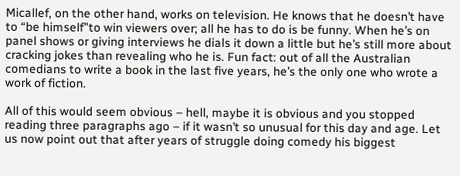Micallef, on the other hand, works on television. He knows that he doesn’t have to “be himself”to win viewers over; all he has to do is be funny. When he’s on panel shows or giving interviews he dials it down a little but he’s still more about cracking jokes than revealing who he is. Fun fact: out of all the Australian comedians to write a book in the last five years, he’s the only one who wrote a work of fiction.

All of this would seem obvious – hell, maybe it is obvious and you stopped reading three paragraphs ago – if it wasn’t so unusual for this day and age. Let us now point out that after years of struggle doing comedy his biggest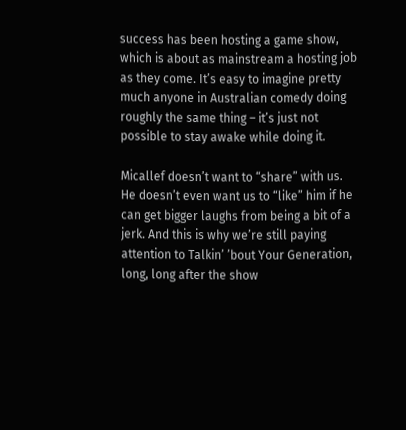success has been hosting a game show, which is about as mainstream a hosting job as they come. It’s easy to imagine pretty much anyone in Australian comedy doing roughly the same thing – it’s just not possible to stay awake while doing it.

Micallef doesn’t want to “share” with us. He doesn’t even want us to “like” him if he can get bigger laughs from being a bit of a jerk. And this is why we’re still paying attention to Talkin’ ’bout Your Generation, long, long after the show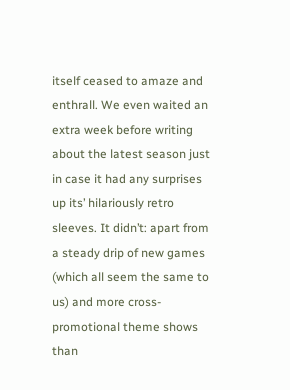itself ceased to amaze and enthrall. We even waited an extra week before writing about the latest season just in case it had any surprises up its’ hilariously retro sleeves. It didn’t: apart from a steady drip of new games (which all seem the same to us) and more cross-promotional theme shows than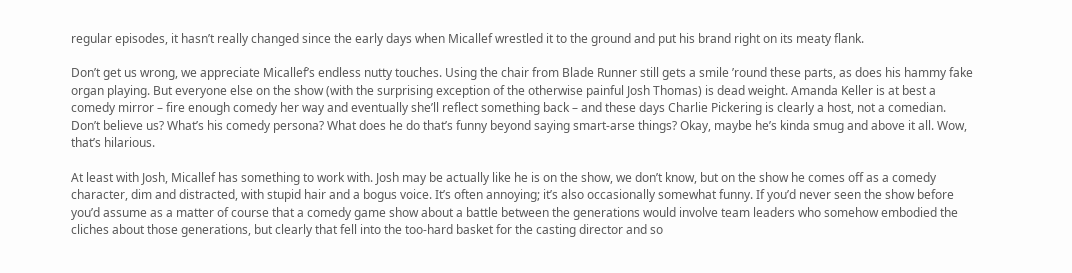regular episodes, it hasn’t really changed since the early days when Micallef wrestled it to the ground and put his brand right on its meaty flank.

Don’t get us wrong, we appreciate Micallef’s endless nutty touches. Using the chair from Blade Runner still gets a smile ’round these parts, as does his hammy fake organ playing. But everyone else on the show (with the surprising exception of the otherwise painful Josh Thomas) is dead weight. Amanda Keller is at best a comedy mirror – fire enough comedy her way and eventually she’ll reflect something back – and these days Charlie Pickering is clearly a host, not a comedian. Don’t believe us? What’s his comedy persona? What does he do that’s funny beyond saying smart-arse things? Okay, maybe he’s kinda smug and above it all. Wow, that’s hilarious.

At least with Josh, Micallef has something to work with. Josh may be actually like he is on the show, we don’t know, but on the show he comes off as a comedy character, dim and distracted, with stupid hair and a bogus voice. It’s often annoying; it’s also occasionally somewhat funny. If you’d never seen the show before you’d assume as a matter of course that a comedy game show about a battle between the generations would involve team leaders who somehow embodied the cliches about those generations, but clearly that fell into the too-hard basket for the casting director and so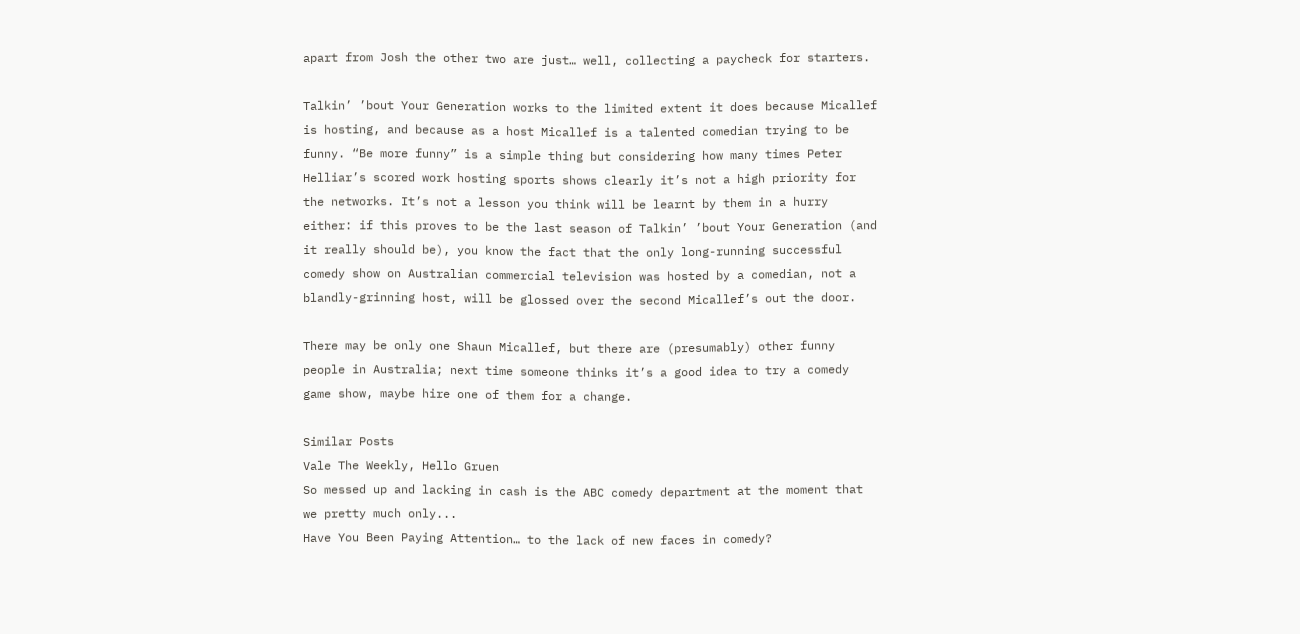apart from Josh the other two are just… well, collecting a paycheck for starters.

Talkin’ ’bout Your Generation works to the limited extent it does because Micallef is hosting, and because as a host Micallef is a talented comedian trying to be funny. “Be more funny” is a simple thing but considering how many times Peter Helliar’s scored work hosting sports shows clearly it’s not a high priority for the networks. It’s not a lesson you think will be learnt by them in a hurry either: if this proves to be the last season of Talkin’ ’bout Your Generation (and it really should be), you know the fact that the only long-running successful comedy show on Australian commercial television was hosted by a comedian, not a blandly-grinning host, will be glossed over the second Micallef’s out the door.

There may be only one Shaun Micallef, but there are (presumably) other funny people in Australia; next time someone thinks it’s a good idea to try a comedy game show, maybe hire one of them for a change.

Similar Posts
Vale The Weekly, Hello Gruen
So messed up and lacking in cash is the ABC comedy department at the moment that we pretty much only...
Have You Been Paying Attention… to the lack of new faces in comedy?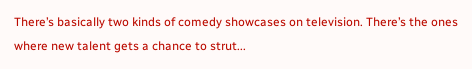There’s basically two kinds of comedy showcases on television. There’s the ones where new talent gets a chance to strut...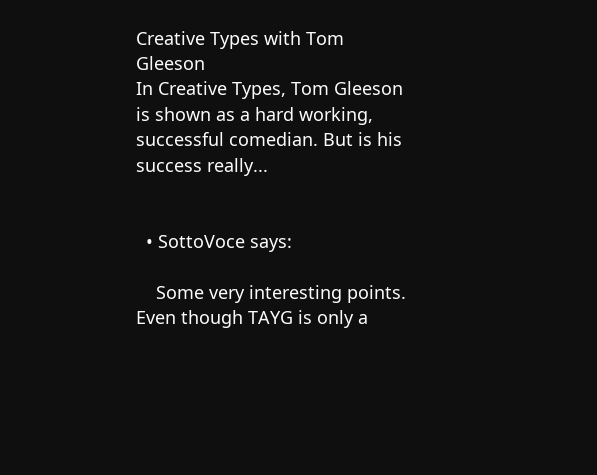Creative Types with Tom Gleeson
In Creative Types, Tom Gleeson is shown as a hard working, successful comedian. But is his success really...


  • SottoVoce says:

    Some very interesting points. Even though TAYG is only a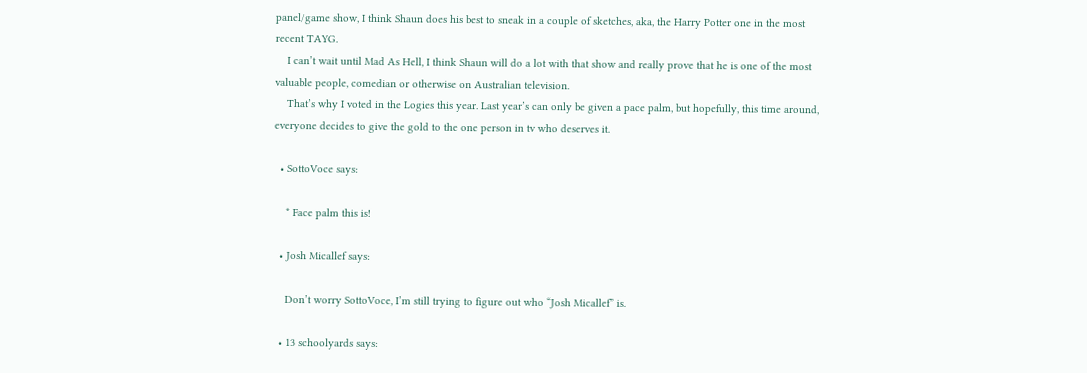panel/game show, I think Shaun does his best to sneak in a couple of sketches, aka, the Harry Potter one in the most recent TAYG.
    I can’t wait until Mad As Hell, I think Shaun will do a lot with that show and really prove that he is one of the most valuable people, comedian or otherwise on Australian television.
    That’s why I voted in the Logies this year. Last year’s can only be given a pace palm, but hopefully, this time around, everyone decides to give the gold to the one person in tv who deserves it.

  • SottoVoce says:

    * Face palm this is!

  • Josh Micallef says:

    Don’t worry SottoVoce, I’m still trying to figure out who “Josh Micallef” is.

  • 13 schoolyards says: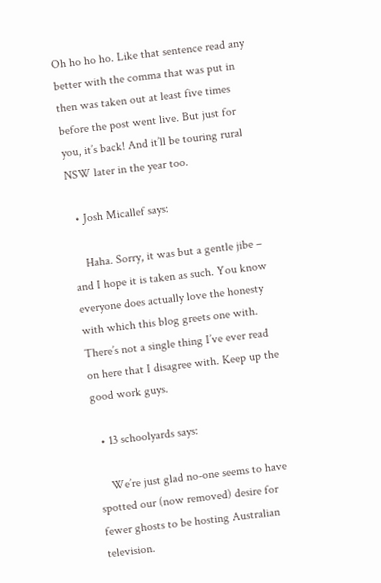Oh ho ho ho. Like that sentence read any better with the comma that was put in then was taken out at least five times before the post went live. But just for you, it’s back! And it’ll be touring rural NSW later in the year too.

  • Josh Micallef says:

    Haha. Sorry, it was but a gentle jibe – and I hope it is taken as such. You know everyone does actually love the honesty with which this blog greets one with. There’s not a single thing I’ve ever read on here that I disagree with. Keep up the good work guys.

  • 13 schoolyards says:

    We’re just glad no-one seems to have spotted our (now removed) desire for fewer ghosts to be hosting Australian television.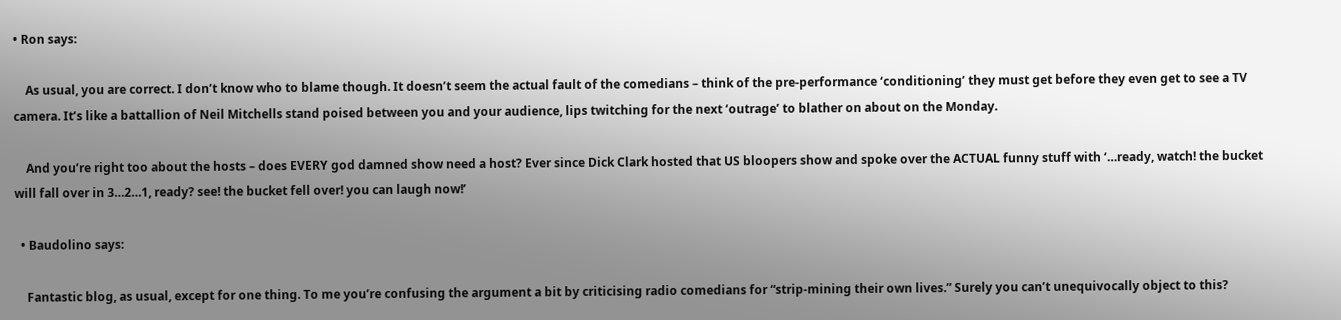• Ron says:

    As usual, you are correct. I don’t know who to blame though. It doesn’t seem the actual fault of the comedians – think of the pre-performance ‘conditioning’ they must get before they even get to see a TV camera. It’s like a battallion of Neil Mitchells stand poised between you and your audience, lips twitching for the next ‘outrage’ to blather on about on the Monday.

    And you’re right too about the hosts – does EVERY god damned show need a host? Ever since Dick Clark hosted that US bloopers show and spoke over the ACTUAL funny stuff with ‘…ready, watch! the bucket will fall over in 3…2…1, ready? see! the bucket fell over! you can laugh now!’

  • Baudolino says:

    Fantastic blog, as usual, except for one thing. To me you’re confusing the argument a bit by criticising radio comedians for “strip-mining their own lives.” Surely you can’t unequivocally object to this?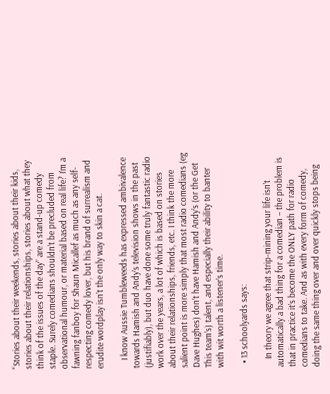“Stories about their weekends, stories about their kids, stories about their relationships, stories about what they think of the issues of the day” are a stand-up comedy staple. Surely comedians shouldn’t be precluded from observational humour, or material based on real life? I’m a fawning fanboy for Shaun Micallef as much as any self-respecting comedy lover, but his brand of surrealism and erudite wordplay isn’t the only way to skin a cat.

    I know Aussie Tumbleweeds has expressed ambivalence towards Hamish and Andy’s television shows in the past (justifiably), but duo have done some truly fantastic radio work over the years, a lot of which is based on stories about their relationships, friends, etc. I think the more salient point is more simply that most radio comedians (eg Dave Hughes) don’t have Hamish and Andy’s (or the Get This team’s) talent, and especially their ability to banter with wit worth a listener’s time.

  • 13 schoolyards says:

    In theory we agree that strip-mining your life isn’t automatically a bad thing for a comedian – the problem is that in practice it’s become the ONLY path for radio comedians to take. And as with every form of comedy, doing the same thing over and over quickly stops being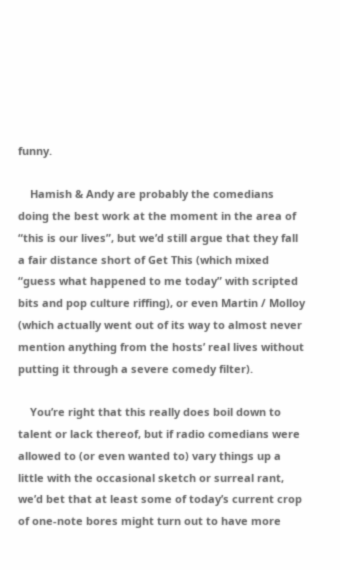funny.

    Hamish & Andy are probably the comedians doing the best work at the moment in the area of “this is our lives”, but we’d still argue that they fall a fair distance short of Get This (which mixed “guess what happened to me today” with scripted bits and pop culture riffing), or even Martin / Molloy (which actually went out of its way to almost never mention anything from the hosts’ real lives without putting it through a severe comedy filter).

    You’re right that this really does boil down to talent or lack thereof, but if radio comedians were allowed to (or even wanted to) vary things up a little with the occasional sketch or surreal rant, we’d bet that at least some of today’s current crop of one-note bores might turn out to have more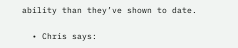ability than they’ve shown to date.

  • Chris says: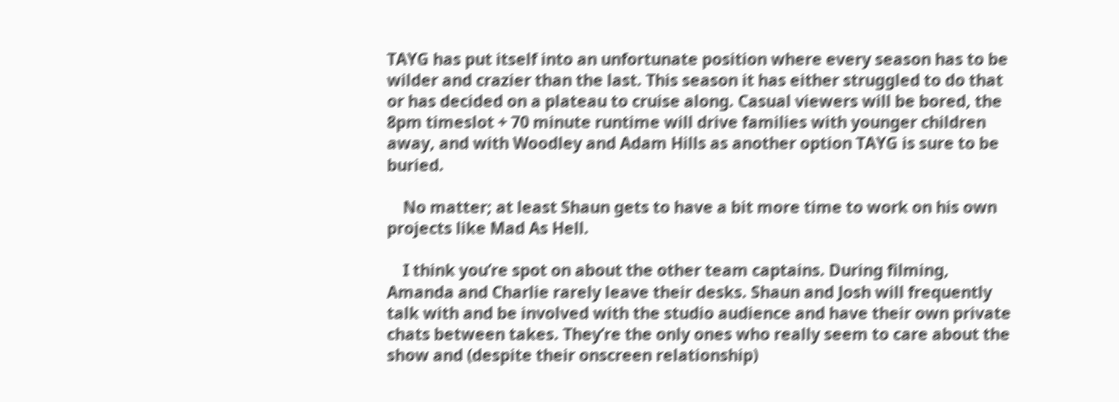TAYG has put itself into an unfortunate position where every season has to be wilder and crazier than the last. This season it has either struggled to do that or has decided on a plateau to cruise along. Casual viewers will be bored, the 8pm timeslot + 70 minute runtime will drive families with younger children away, and with Woodley and Adam Hills as another option TAYG is sure to be buried.

    No matter; at least Shaun gets to have a bit more time to work on his own projects like Mad As Hell.

    I think you’re spot on about the other team captains. During filming, Amanda and Charlie rarely leave their desks. Shaun and Josh will frequently talk with and be involved with the studio audience and have their own private chats between takes. They’re the only ones who really seem to care about the show and (despite their onscreen relationship)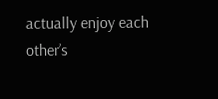actually enjoy each other’s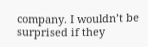company. I wouldn’t be surprised if they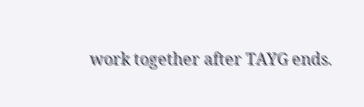work together after TAYG ends.